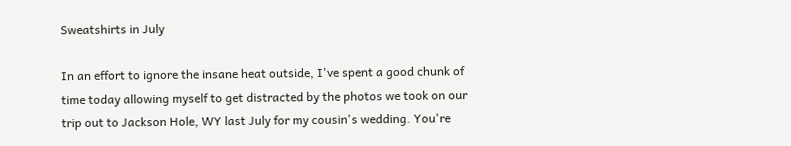Sweatshirts in July

In an effort to ignore the insane heat outside, I've spent a good chunk of time today allowing myself to get distracted by the photos we took on our trip out to Jackson Hole, WY last July for my cousin's wedding. You're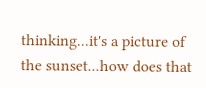thinking...it's a picture of the sunset...how does that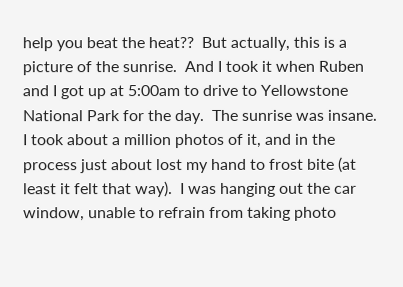help you beat the heat??  But actually, this is a picture of the sunrise.  And I took it when Ruben and I got up at 5:00am to drive to Yellowstone National Park for the day.  The sunrise was insane.  I took about a million photos of it, and in the process just about lost my hand to frost bite (at least it felt that way).  I was hanging out the car window, unable to refrain from taking photo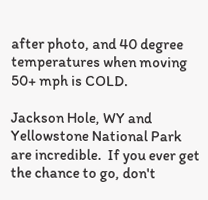after photo, and 40 degree temperatures when moving 50+ mph is COLD.

Jackson Hole, WY and Yellowstone National Park are incredible.  If you ever get the chance to go, don't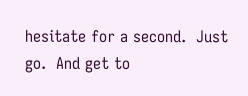hesitate for a second.  Just go.  And get to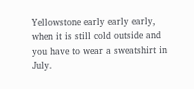Yellowstone early early early, when it is still cold outside and you have to wear a sweatshirt in July.